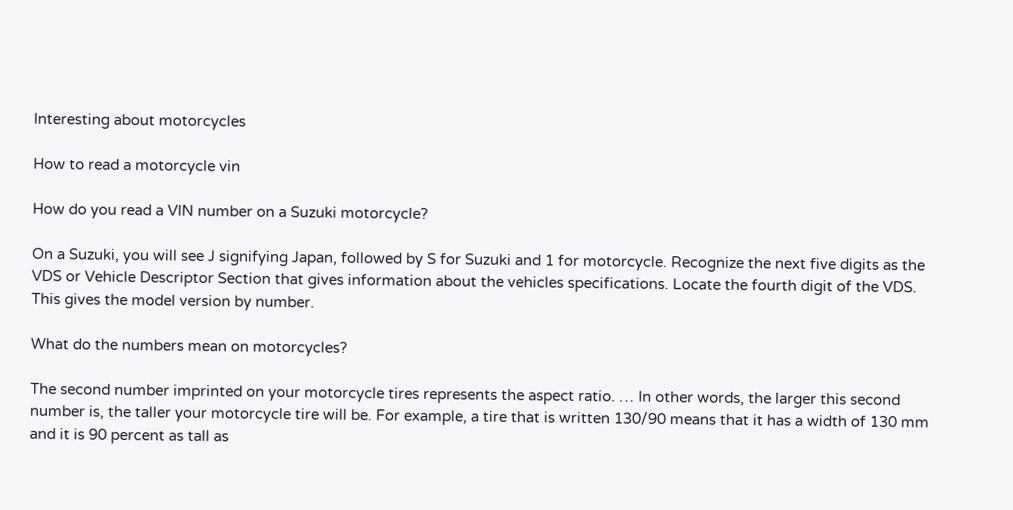Interesting about motorcycles

How to read a motorcycle vin

How do you read a VIN number on a Suzuki motorcycle?

On a Suzuki, you will see J signifying Japan, followed by S for Suzuki and 1 for motorcycle. Recognize the next five digits as the VDS or Vehicle Descriptor Section that gives information about the vehicles specifications. Locate the fourth digit of the VDS. This gives the model version by number.

What do the numbers mean on motorcycles?

The second number imprinted on your motorcycle tires represents the aspect ratio. … In other words, the larger this second number is, the taller your motorcycle tire will be. For example, a tire that is written 130/90 means that it has a width of 130 mm and it is 90 percent as tall as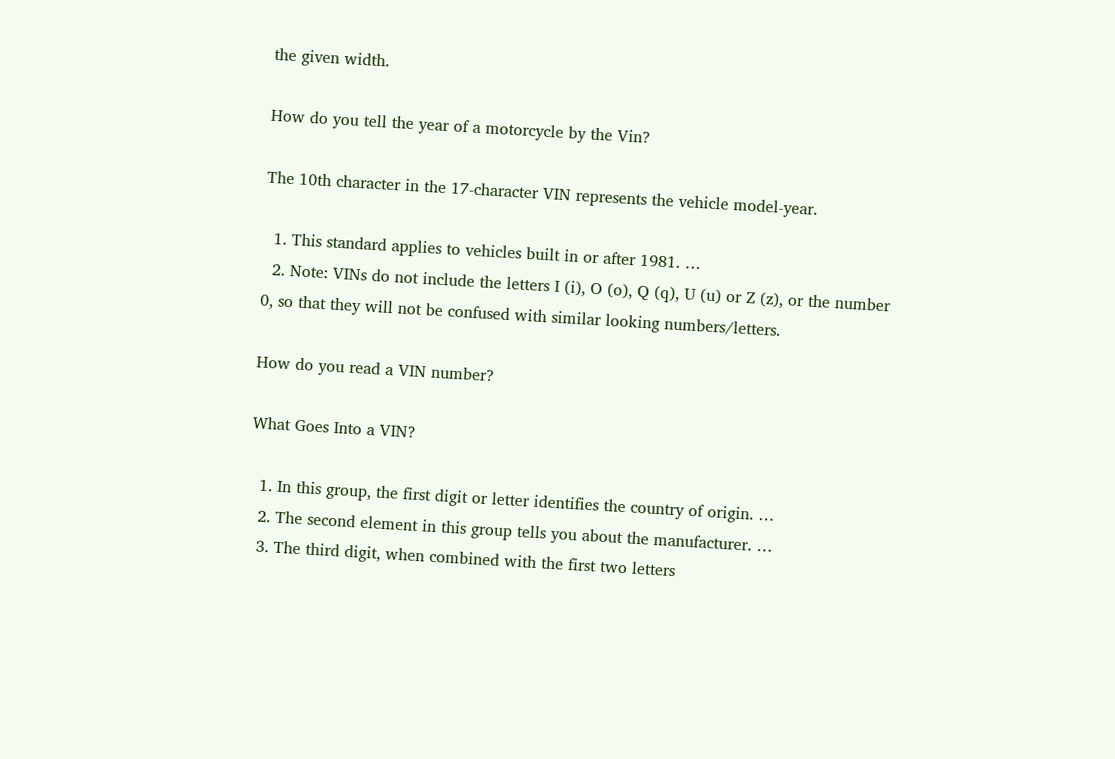the given width.

How do you tell the year of a motorcycle by the Vin?

The 10th character in the 17-character VIN represents the vehicle model-year.

  1. This standard applies to vehicles built in or after 1981. …
  2. Note: VINs do not include the letters I (i), O (o), Q (q), U (u) or Z (z), or the number 0, so that they will not be confused with similar looking numbers/letters.

How do you read a VIN number?

What Goes Into a VIN?

  1. In this group, the first digit or letter identifies the country of origin. …
  2. The second element in this group tells you about the manufacturer. …
  3. The third digit, when combined with the first two letters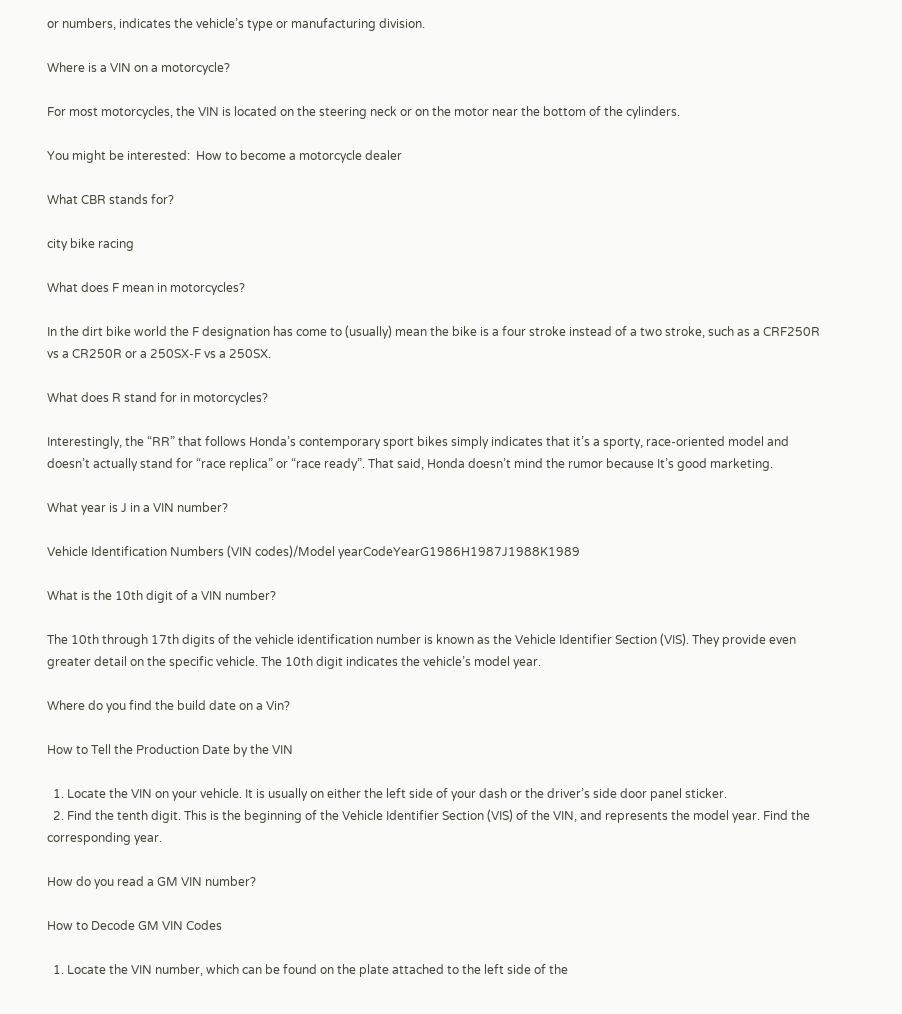or numbers, indicates the vehicle’s type or manufacturing division.

Where is a VIN on a motorcycle?

For most motorcycles, the VIN is located on the steering neck or on the motor near the bottom of the cylinders.

You might be interested:  How to become a motorcycle dealer

What CBR stands for?

city bike racing

What does F mean in motorcycles?

In the dirt bike world the F designation has come to (usually) mean the bike is a four stroke instead of a two stroke, such as a CRF250R vs a CR250R or a 250SX-F vs a 250SX.

What does R stand for in motorcycles?

Interestingly, the “RR” that follows Honda’s contemporary sport bikes simply indicates that it’s a sporty, race-oriented model and doesn’t actually stand for “race replica” or “race ready”. That said, Honda doesn’t mind the rumor because It’s good marketing.

What year is J in a VIN number?

Vehicle Identification Numbers (VIN codes)/Model yearCodeYearG1986H1987J1988K1989

What is the 10th digit of a VIN number?

The 10th through 17th digits of the vehicle identification number is known as the Vehicle Identifier Section (VIS). They provide even greater detail on the specific vehicle. The 10th digit indicates the vehicle’s model year.

Where do you find the build date on a Vin?

How to Tell the Production Date by the VIN

  1. Locate the VIN on your vehicle. It is usually on either the left side of your dash or the driver’s side door panel sticker.
  2. Find the tenth digit. This is the beginning of the Vehicle Identifier Section (VIS) of the VIN, and represents the model year. Find the corresponding year.

How do you read a GM VIN number?

How to Decode GM VIN Codes

  1. Locate the VIN number, which can be found on the plate attached to the left side of the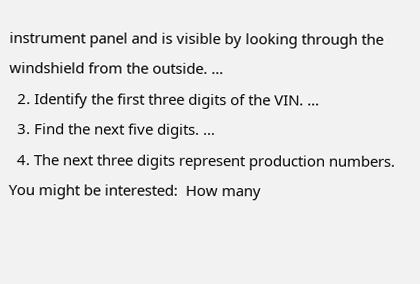instrument panel and is visible by looking through the windshield from the outside. …
  2. Identify the first three digits of the VIN. …
  3. Find the next five digits. …
  4. The next three digits represent production numbers.
You might be interested:  How many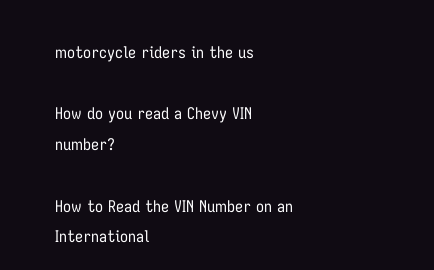motorcycle riders in the us

How do you read a Chevy VIN number?

How to Read the VIN Number on an International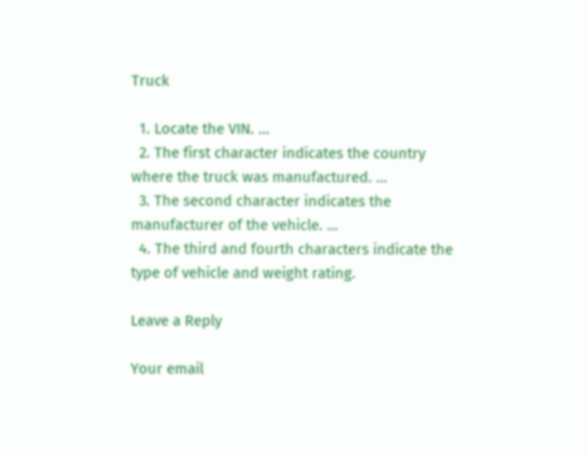Truck

  1. Locate the VIN. …
  2. The first character indicates the country where the truck was manufactured. …
  3. The second character indicates the manufacturer of the vehicle. …
  4. The third and fourth characters indicate the type of vehicle and weight rating.

Leave a Reply

Your email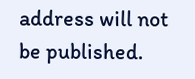address will not be published.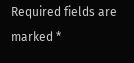Required fields are marked *